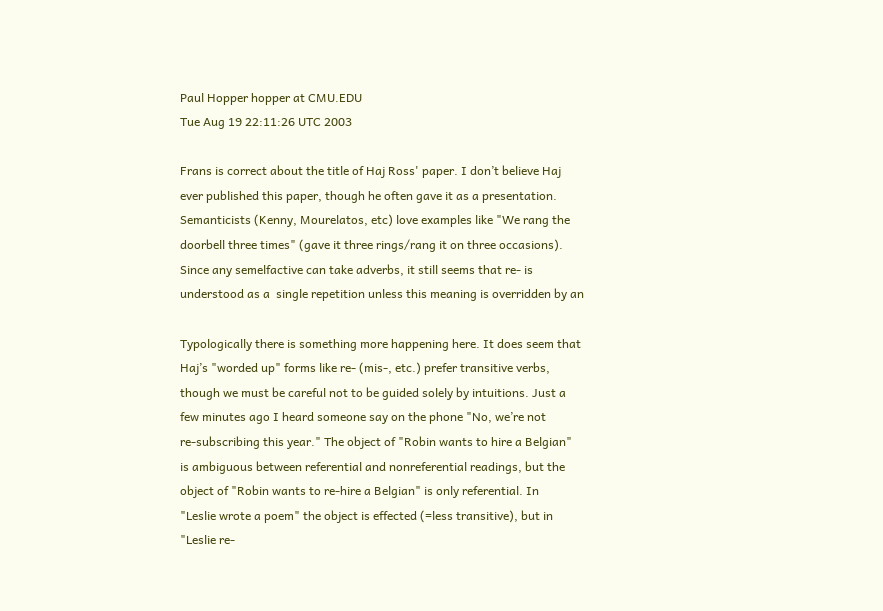Paul Hopper hopper at CMU.EDU
Tue Aug 19 22:11:26 UTC 2003

Frans is correct about the title of Haj Ross' paper. I don’t believe Haj
ever published this paper, though he often gave it as a presentation.
Semanticists (Kenny, Mourelatos, etc) love examples like "We rang the
doorbell three times" (gave it three rings/rang it on three occasions).
Since any semelfactive can take adverbs, it still seems that re- is
understood as a  single repetition unless this meaning is overridden by an

Typologically there is something more happening here. It does seem that
Haj’s "worded up" forms like re- (mis-, etc.) prefer transitive verbs,
though we must be careful not to be guided solely by intuitions. Just a
few minutes ago I heard someone say on the phone "No, we’re not
re-subscribing this year." The object of "Robin wants to hire a Belgian"
is ambiguous between referential and nonreferential readings, but the
object of "Robin wants to re-hire a Belgian" is only referential. In
"Leslie wrote a poem" the object is effected (=less transitive), but in
"Leslie re-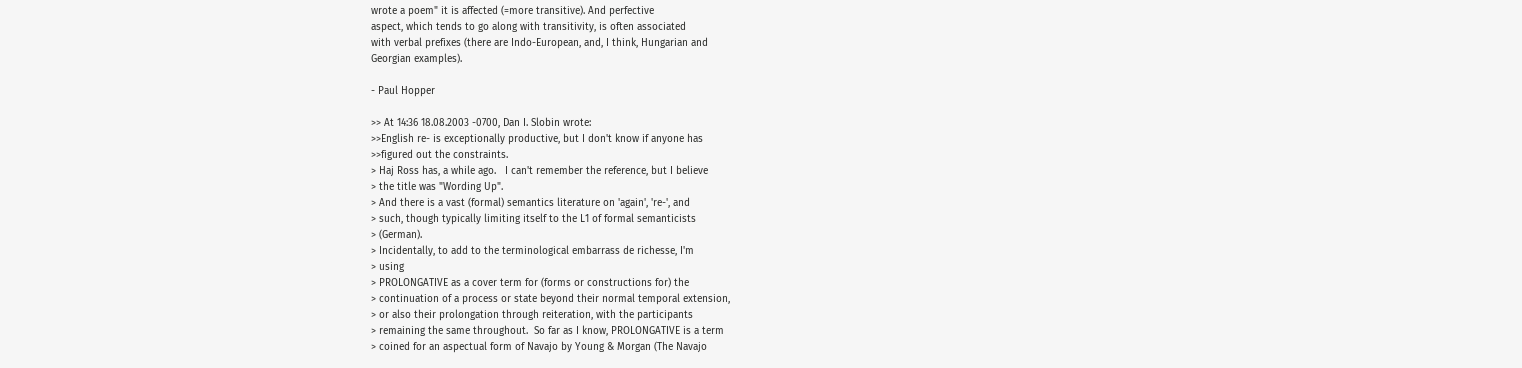wrote a poem" it is affected (=more transitive). And perfective
aspect, which tends to go along with transitivity, is often associated
with verbal prefixes (there are Indo-European, and, I think, Hungarian and
Georgian examples).

- Paul Hopper

>> At 14:36 18.08.2003 -0700, Dan I. Slobin wrote:
>>English re- is exceptionally productive, but I don't know if anyone has
>>figured out the constraints.
> Haj Ross has, a while ago.   I can't remember the reference, but I believe
> the title was "Wording Up".
> And there is a vast (formal) semantics literature on 'again', 're-', and
> such, though typically limiting itself to the L1 of formal semanticists
> (German).
> Incidentally, to add to the terminological embarrass de richesse, I'm
> using
> PROLONGATIVE as a cover term for (forms or constructions for) the
> continuation of a process or state beyond their normal temporal extension,
> or also their prolongation through reiteration, with the participants
> remaining the same throughout.  So far as I know, PROLONGATIVE is a term
> coined for an aspectual form of Navajo by Young & Morgan (The Navajo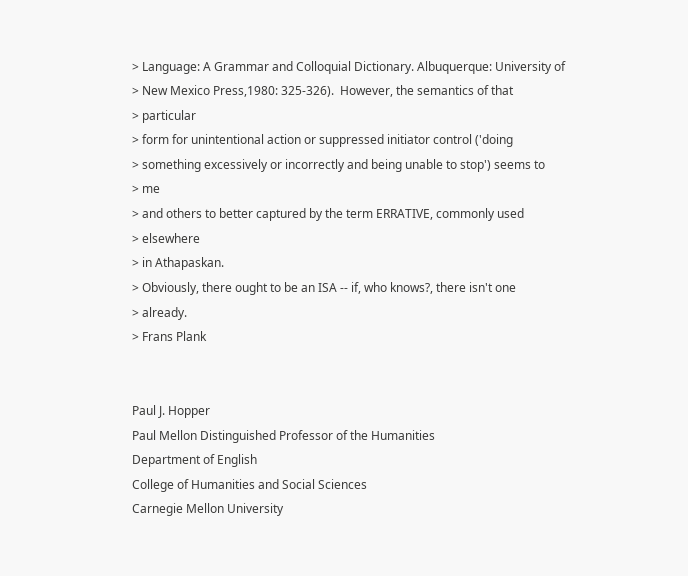> Language: A Grammar and Colloquial Dictionary. Albuquerque: University of
> New Mexico Press,1980: 325-326).  However, the semantics of that
> particular
> form for unintentional action or suppressed initiator control ('doing
> something excessively or incorrectly and being unable to stop') seems to
> me
> and others to better captured by the term ERRATIVE, commonly used
> elsewhere
> in Athapaskan.
> Obviously, there ought to be an ISA -- if, who knows?, there isn't one
> already.
> Frans Plank


Paul J. Hopper
Paul Mellon Distinguished Professor of the Humanities
Department of English
College of Humanities and Social Sciences
Carnegie Mellon University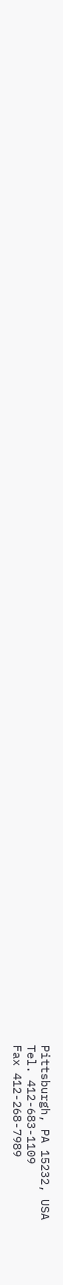Pittsburgh, PA 15232, USA
Tel. 412-683-1109
Fax 412-268-7989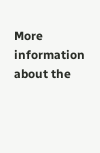More information about the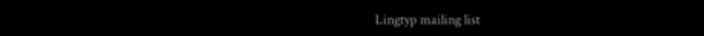Lingtyp mailing list